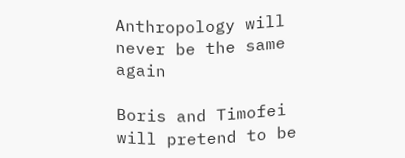Anthropology will never be the same again

Boris and Timofei will pretend to be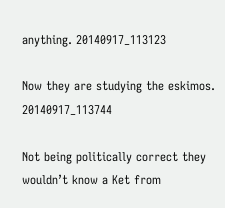anything. 20140917_113123

Now they are studying the eskimos. 20140917_113744

Not being politically correct they wouldn’t know a Ket from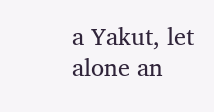a Yakut, let alone an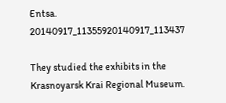Entsa. 20140917_11355920140917_113437

They studied the exhibits in the Krasnoyarsk Krai Regional Museum.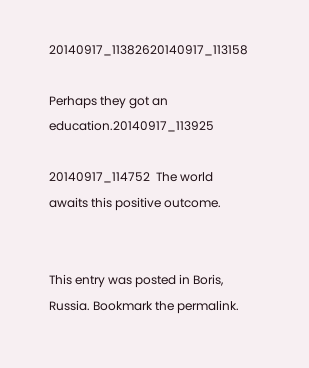20140917_11382620140917_113158

Perhaps they got an education.20140917_113925

20140917_114752  The world awaits this positive outcome.


This entry was posted in Boris, Russia. Bookmark the permalink.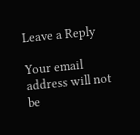Leave a Reply

Your email address will not be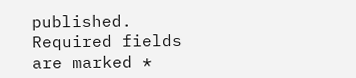published. Required fields are marked *